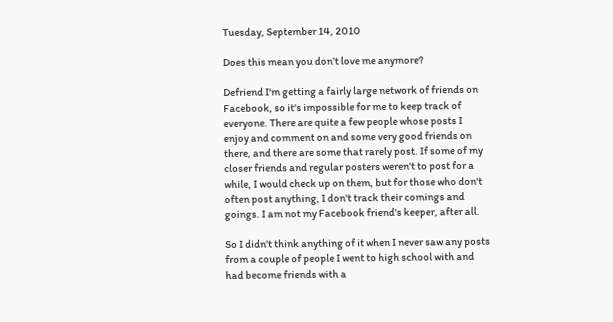Tuesday, September 14, 2010

Does this mean you don’t love me anymore?

Defriend I'm getting a fairly large network of friends on Facebook, so it's impossible for me to keep track of everyone. There are quite a few people whose posts I enjoy and comment on and some very good friends on there, and there are some that rarely post. If some of my closer friends and regular posters weren't to post for a while, I would check up on them, but for those who don't often post anything, I don't track their comings and goings. I am not my Facebook friend's keeper, after all.

So I didn't think anything of it when I never saw any posts from a couple of people I went to high school with and had become friends with a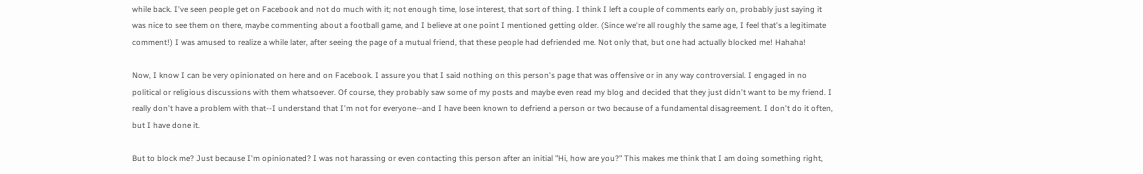while back. I've seen people get on Facebook and not do much with it; not enough time, lose interest, that sort of thing. I think I left a couple of comments early on, probably just saying it was nice to see them on there, maybe commenting about a football game, and I believe at one point I mentioned getting older. (Since we're all roughly the same age, I feel that's a legitimate comment!) I was amused to realize a while later, after seeing the page of a mutual friend, that these people had defriended me. Not only that, but one had actually blocked me! Hahaha!

Now, I know I can be very opinionated on here and on Facebook. I assure you that I said nothing on this person's page that was offensive or in any way controversial. I engaged in no political or religious discussions with them whatsoever. Of course, they probably saw some of my posts and maybe even read my blog and decided that they just didn't want to be my friend. I really don't have a problem with that--I understand that I'm not for everyone--and I have been known to defriend a person or two because of a fundamental disagreement. I don't do it often, but I have done it.

But to block me? Just because I'm opinionated? I was not harassing or even contacting this person after an initial "Hi, how are you?" This makes me think that I am doing something right,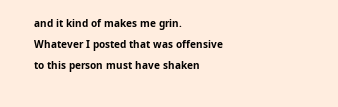and it kind of makes me grin. Whatever I posted that was offensive to this person must have shaken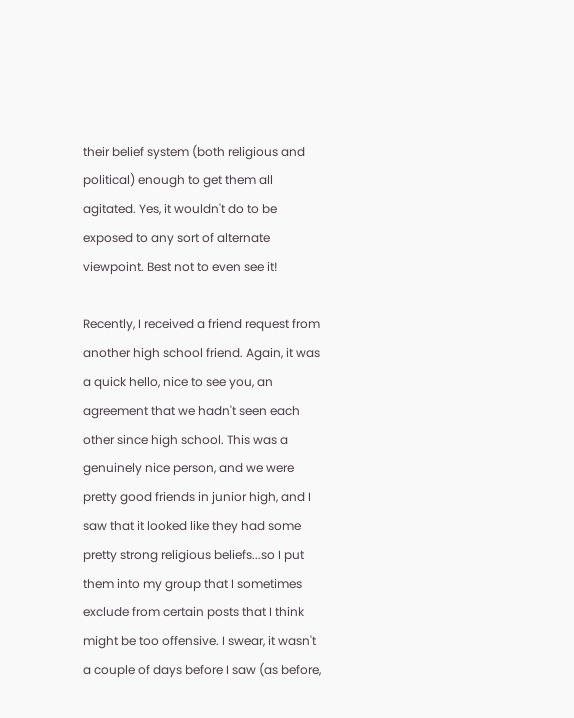their belief system (both religious and political) enough to get them all agitated. Yes, it wouldn't do to be exposed to any sort of alternate viewpoint. Best not to even see it!

Recently, I received a friend request from another high school friend. Again, it was a quick hello, nice to see you, an agreement that we hadn't seen each other since high school. This was a genuinely nice person, and we were pretty good friends in junior high, and I saw that it looked like they had some pretty strong religious beliefs...so I put them into my group that I sometimes exclude from certain posts that I think might be too offensive. I swear, it wasn't a couple of days before I saw (as before,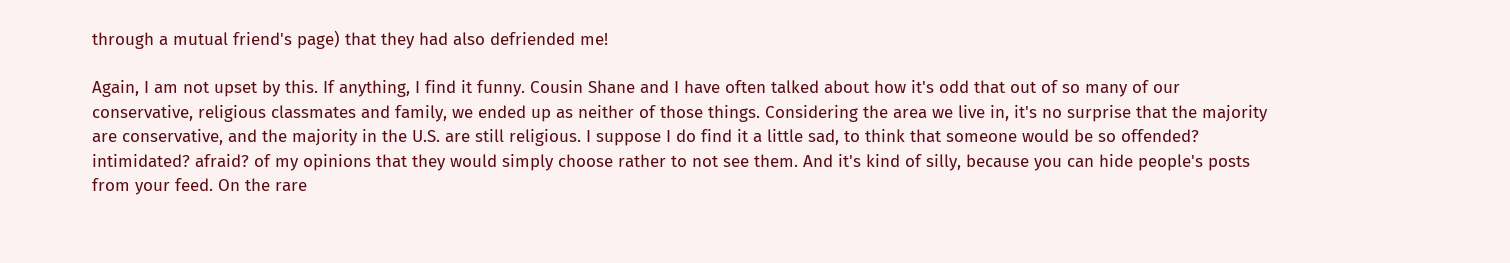through a mutual friend's page) that they had also defriended me!

Again, I am not upset by this. If anything, I find it funny. Cousin Shane and I have often talked about how it's odd that out of so many of our conservative, religious classmates and family, we ended up as neither of those things. Considering the area we live in, it's no surprise that the majority are conservative, and the majority in the U.S. are still religious. I suppose I do find it a little sad, to think that someone would be so offended? intimidated? afraid? of my opinions that they would simply choose rather to not see them. And it's kind of silly, because you can hide people's posts from your feed. On the rare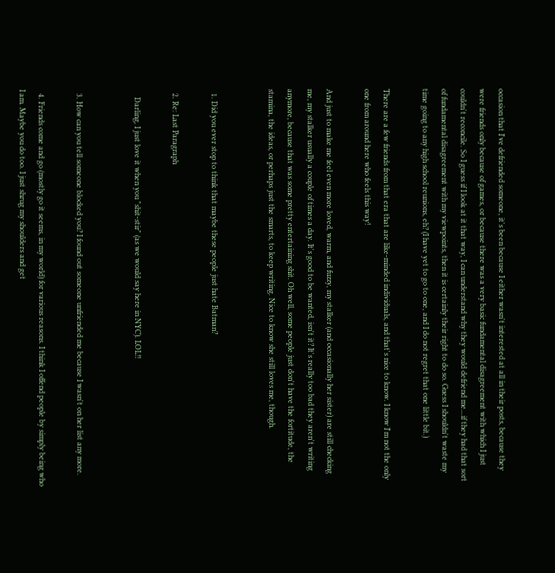occasion that I've defriended someone, it's been because I either wasn't interested at all in their posts, because they were friends only because of games, or because there was a very basic fundamental disagreement with which I just couldn't reconcile. So I guess if I look at it that way, I can understand why they would defriend me...if they had that sort of fundamental disagreement with my viewpoints, then it is certainly their right to do so. Guess I shouldn't waste my time going to any high school reunions, eh? (I have yet to go to one, and I do not regret that one little bit.)

There are a few friends from that era that are like-minded individuals, and that's nice to know. I know I'm not the only one from around here who feels this way!

And just to make me feel even more loved, warm, and fuzzy, my stalker (and occasionally her sister) are still checking me, my stalker usually a couple of times a day. It's good to be wanted, isn't it? It's really too bad they aren't writing anymore, because that was some pretty entertaining shit. Oh well, some people just don't have the fortitude, the stamina, the ideas, or perhaps just the smarts, to keep writing. Nice to know she still loves me, though.


  1. Did you ever stop to think that maybe these people just hate Batman?

  2. Re: Last Paragraph

    Darling, I just love it when you "shit-stir" (as we would say here in NYC). LOL!!


  3. How can you tell someone blocked you? I found out someone unfriended me because I wasn't on her list any more.

  4. Friends come and go (mostly go it seems, in my world) for various reasons. I think I offend people by simply being who I am. Maybe you do too. I just shrug my shoulders and get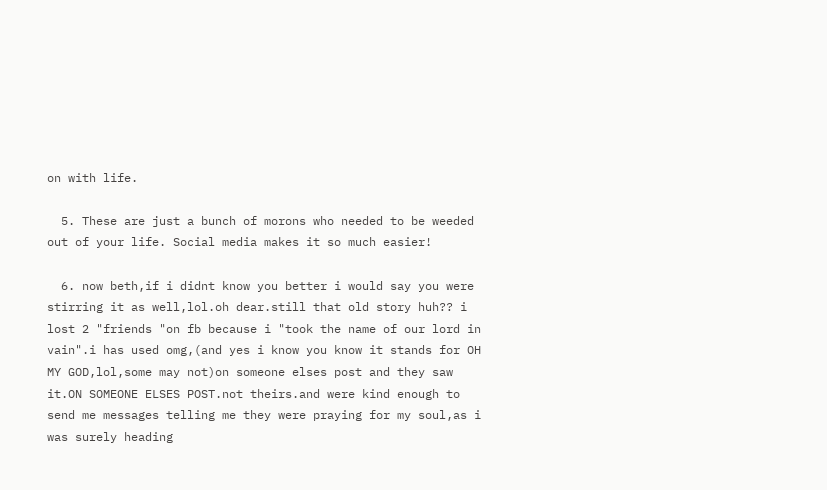on with life.

  5. These are just a bunch of morons who needed to be weeded out of your life. Social media makes it so much easier!

  6. now beth,if i didnt know you better i would say you were stirring it as well,lol.oh dear.still that old story huh?? i lost 2 "friends "on fb because i "took the name of our lord in vain".i has used omg,(and yes i know you know it stands for OH MY GOD,lol,some may not)on someone elses post and they saw it.ON SOMEONE ELSES POST.not theirs.and were kind enough to send me messages telling me they were praying for my soul,as i was surely heading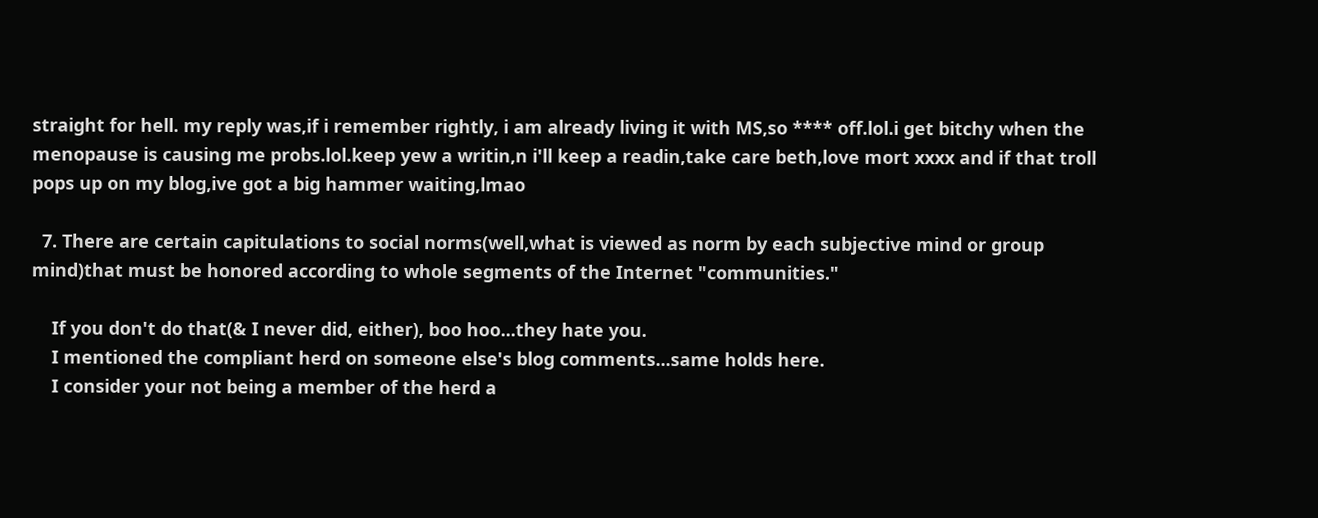straight for hell. my reply was,if i remember rightly, i am already living it with MS,so **** off.lol.i get bitchy when the menopause is causing me probs.lol.keep yew a writin,n i'll keep a readin,take care beth,love mort xxxx and if that troll pops up on my blog,ive got a big hammer waiting,lmao

  7. There are certain capitulations to social norms(well,what is viewed as norm by each subjective mind or group mind)that must be honored according to whole segments of the Internet "communities."

    If you don't do that(& I never did, either), boo hoo...they hate you.
    I mentioned the compliant herd on someone else's blog comments...same holds here.
    I consider your not being a member of the herd a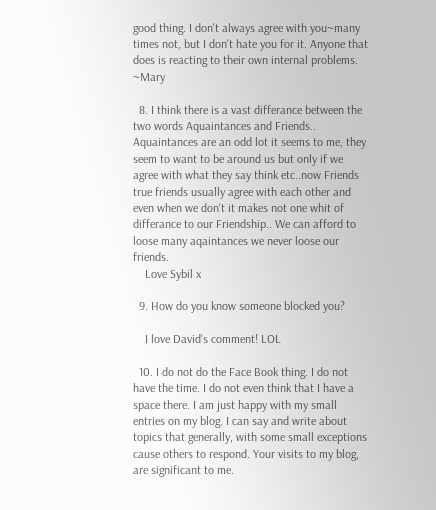good thing. I don't always agree with you~many times not, but I don't hate you for it. Anyone that does is reacting to their own internal problems. ~Mary

  8. I think there is a vast differance between the two words Aquaintances and Friends.. Aquaintances are an odd lot it seems to me, they seem to want to be around us but only if we agree with what they say think etc..now Friends true friends usually agree with each other and even when we don't it makes not one whit of differance to our Friendship.. We can afford to loose many aqaintances we never loose our friends.
    Love Sybil x

  9. How do you know someone blocked you?

    I love David's comment! LOL

  10. I do not do the Face Book thing. I do not have the time. I do not even think that I have a space there. I am just happy with my small entries on my blog. I can say and write about topics that generally, with some small exceptions cause others to respond. Your visits to my blog, are significant to me.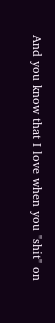And you know that I love when you "shit" on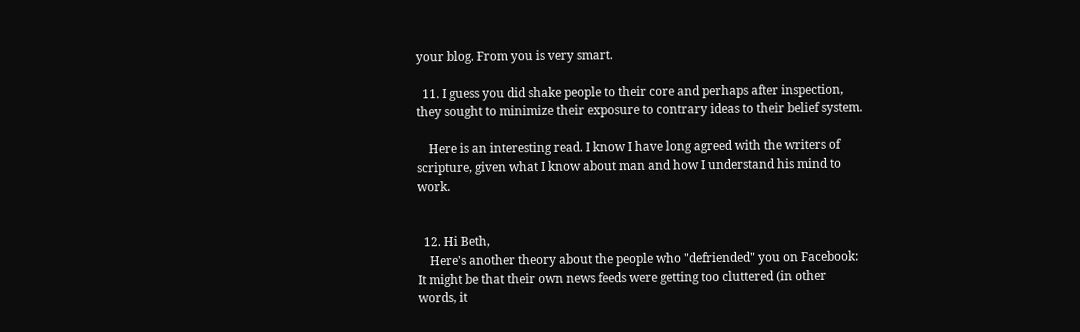your blog. From you is very smart.

  11. I guess you did shake people to their core and perhaps after inspection, they sought to minimize their exposure to contrary ideas to their belief system.

    Here is an interesting read. I know I have long agreed with the writers of scripture, given what I know about man and how I understand his mind to work.


  12. Hi Beth,
    Here's another theory about the people who "defriended" you on Facebook: It might be that their own news feeds were getting too cluttered (in other words, it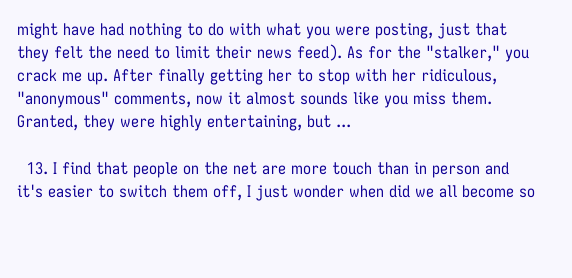might have had nothing to do with what you were posting, just that they felt the need to limit their news feed). As for the "stalker," you crack me up. After finally getting her to stop with her ridiculous, "anonymous" comments, now it almost sounds like you miss them. Granted, they were highly entertaining, but ...

  13. I find that people on the net are more touch than in person and it's easier to switch them off, I just wonder when did we all become so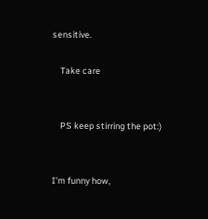sensitive.

    Take care


    PS keep stirring the pot:)


I'm funny how,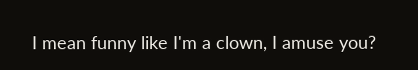I mean funny like I'm a clown, I amuse you?